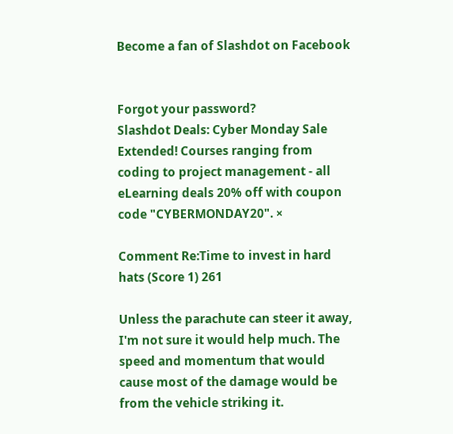Become a fan of Slashdot on Facebook


Forgot your password?
Slashdot Deals: Cyber Monday Sale Extended! Courses ranging from coding to project management - all eLearning deals 20% off with coupon code "CYBERMONDAY20". ×

Comment Re:Time to invest in hard hats (Score 1) 261

Unless the parachute can steer it away, I'm not sure it would help much. The speed and momentum that would cause most of the damage would be from the vehicle striking it.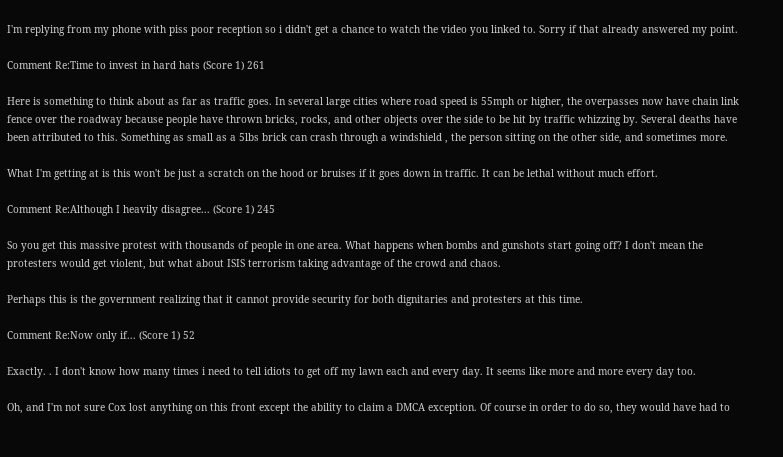I'm replying from my phone with piss poor reception so i didn't get a chance to watch the video you linked to. Sorry if that already answered my point.

Comment Re:Time to invest in hard hats (Score 1) 261

Here is something to think about as far as traffic goes. In several large cities where road speed is 55mph or higher, the overpasses now have chain link fence over the roadway because people have thrown bricks, rocks, and other objects over the side to be hit by traffic whizzing by. Several deaths have been attributed to this. Something as small as a 5lbs brick can crash through a windshield , the person sitting on the other side, and sometimes more.

What I'm getting at is this won't be just a scratch on the hood or bruises if it goes down in traffic. It can be lethal without much effort.

Comment Re:Although I heavily disagree... (Score 1) 245

So you get this massive protest with thousands of people in one area. What happens when bombs and gunshots start going off? I don't mean the protesters would get violent, but what about ISIS terrorism taking advantage of the crowd and chaos.

Perhaps this is the government realizing that it cannot provide security for both dignitaries and protesters at this time.

Comment Re:Now only if... (Score 1) 52

Exactly. . I don't know how many times i need to tell idiots to get off my lawn each and every day. It seems like more and more every day too.

Oh, and I'm not sure Cox lost anything on this front except the ability to claim a DMCA exception. Of course in order to do so, they would have had to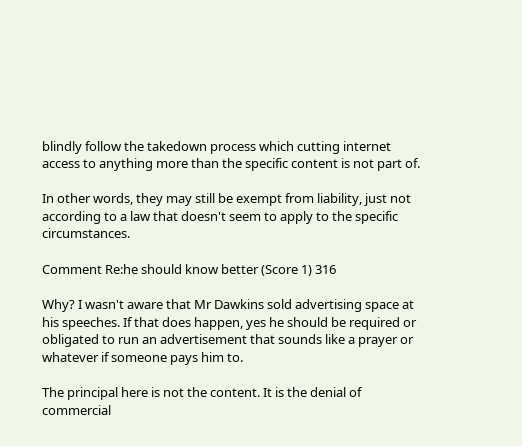blindly follow the takedown process which cutting internet access to anything more than the specific content is not part of.

In other words, they may still be exempt from liability, just not according to a law that doesn't seem to apply to the specific circumstances.

Comment Re:he should know better (Score 1) 316

Why? I wasn't aware that Mr Dawkins sold advertising space at his speeches. If that does happen, yes he should be required or obligated to run an advertisement that sounds like a prayer or whatever if someone pays him to.

The principal here is not the content. It is the denial of commercial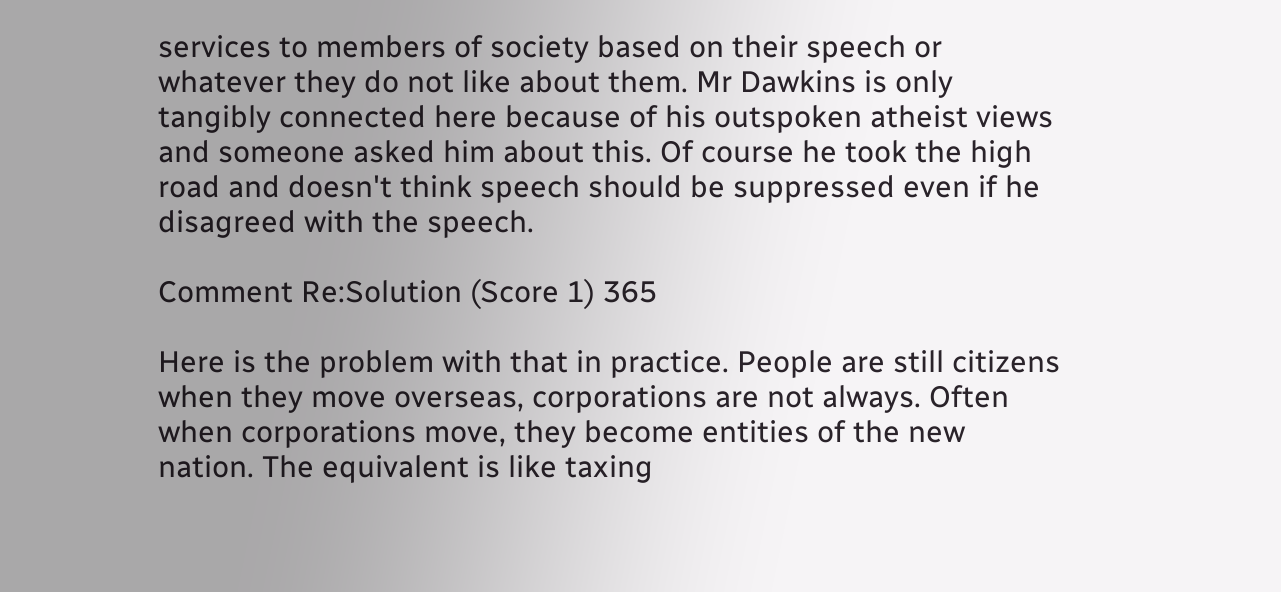services to members of society based on their speech or whatever they do not like about them. Mr Dawkins is only tangibly connected here because of his outspoken atheist views and someone asked him about this. Of course he took the high road and doesn't think speech should be suppressed even if he disagreed with the speech.

Comment Re:Solution (Score 1) 365

Here is the problem with that in practice. People are still citizens when they move overseas, corporations are not always. Often when corporations move, they become entities of the new nation. The equivalent is like taxing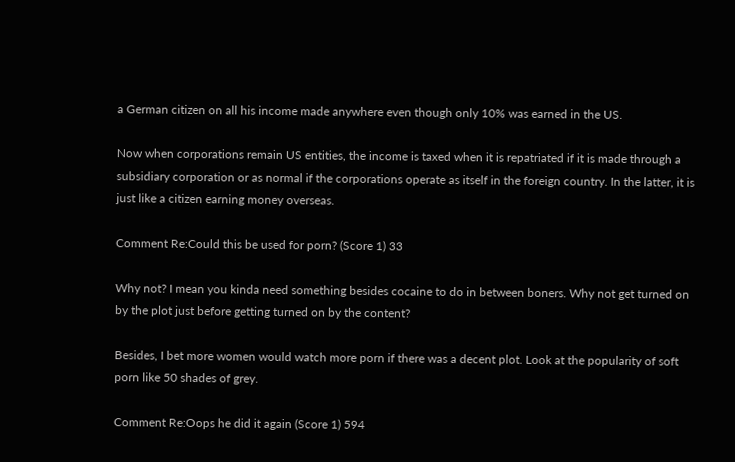a German citizen on all his income made anywhere even though only 10% was earned in the US.

Now when corporations remain US entities, the income is taxed when it is repatriated if it is made through a subsidiary corporation or as normal if the corporations operate as itself in the foreign country. In the latter, it is just like a citizen earning money overseas.

Comment Re:Could this be used for porn? (Score 1) 33

Why not? I mean you kinda need something besides cocaine to do in between boners. Why not get turned on by the plot just before getting turned on by the content?

Besides, I bet more women would watch more porn if there was a decent plot. Look at the popularity of soft porn like 50 shades of grey.

Comment Re:Oops he did it again (Score 1) 594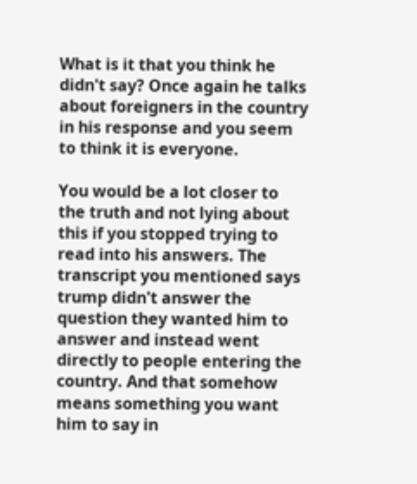What is it that you think he didn't say? Once again he talks about foreigners in the country in his response and you seem to think it is everyone.

You would be a lot closer to the truth and not lying about this if you stopped trying to read into his answers. The transcript you mentioned says trump didn't answer the question they wanted him to answer and instead went directly to people entering the country. And that somehow means something you want him to say in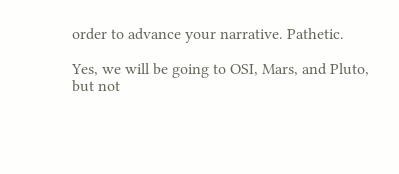order to advance your narrative. Pathetic.

Yes, we will be going to OSI, Mars, and Pluto, but not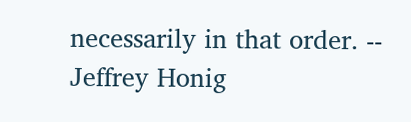necessarily in that order. -- Jeffrey Honig